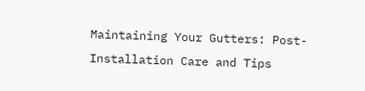Maintaining Your Gutters: Post-Installation Care and Tips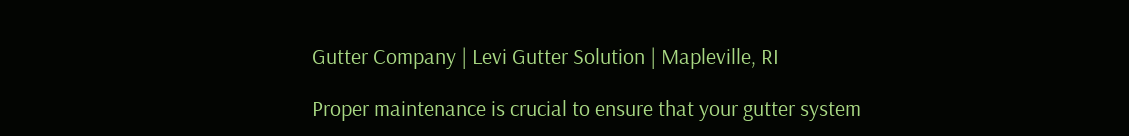Gutter Company | Levi Gutter Solution | Mapleville, RI

Proper maintenance is crucial to ensure that your gutter system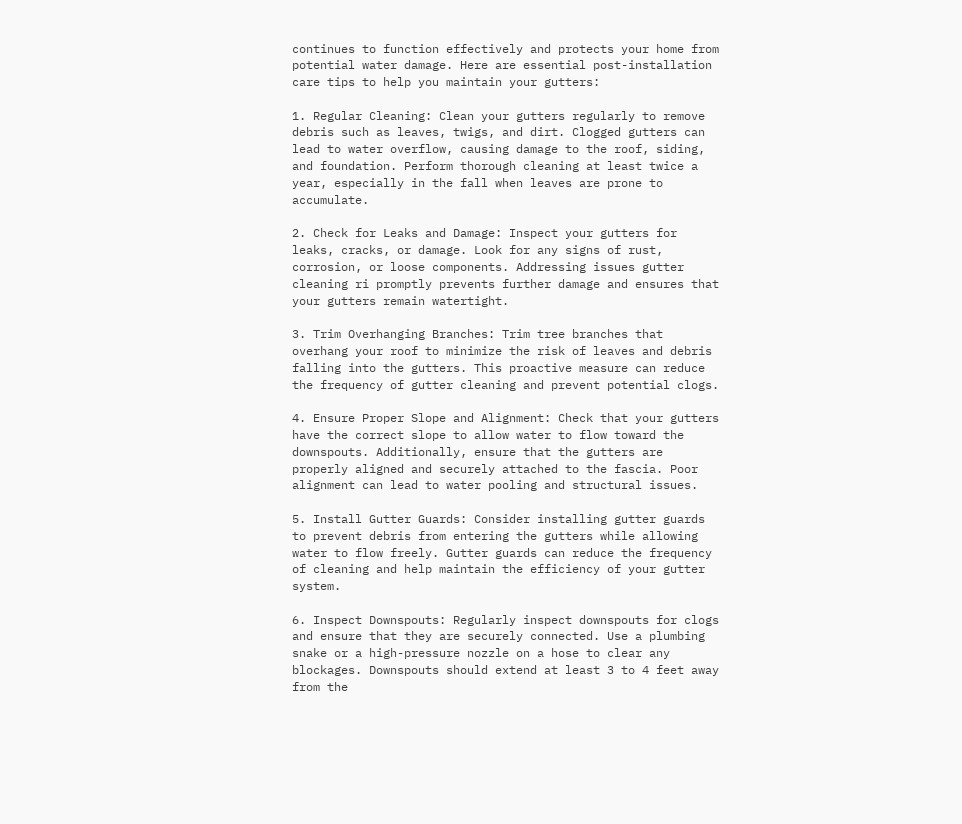continues to function effectively and protects your home from potential water damage. Here are essential post-installation care tips to help you maintain your gutters:

1. Regular Cleaning: Clean your gutters regularly to remove debris such as leaves, twigs, and dirt. Clogged gutters can lead to water overflow, causing damage to the roof, siding, and foundation. Perform thorough cleaning at least twice a year, especially in the fall when leaves are prone to accumulate.

2. Check for Leaks and Damage: Inspect your gutters for leaks, cracks, or damage. Look for any signs of rust, corrosion, or loose components. Addressing issues gutter cleaning ri promptly prevents further damage and ensures that your gutters remain watertight.

3. Trim Overhanging Branches: Trim tree branches that overhang your roof to minimize the risk of leaves and debris falling into the gutters. This proactive measure can reduce the frequency of gutter cleaning and prevent potential clogs.

4. Ensure Proper Slope and Alignment: Check that your gutters have the correct slope to allow water to flow toward the downspouts. Additionally, ensure that the gutters are properly aligned and securely attached to the fascia. Poor alignment can lead to water pooling and structural issues.

5. Install Gutter Guards: Consider installing gutter guards to prevent debris from entering the gutters while allowing water to flow freely. Gutter guards can reduce the frequency of cleaning and help maintain the efficiency of your gutter system.

6. Inspect Downspouts: Regularly inspect downspouts for clogs and ensure that they are securely connected. Use a plumbing snake or a high-pressure nozzle on a hose to clear any blockages. Downspouts should extend at least 3 to 4 feet away from the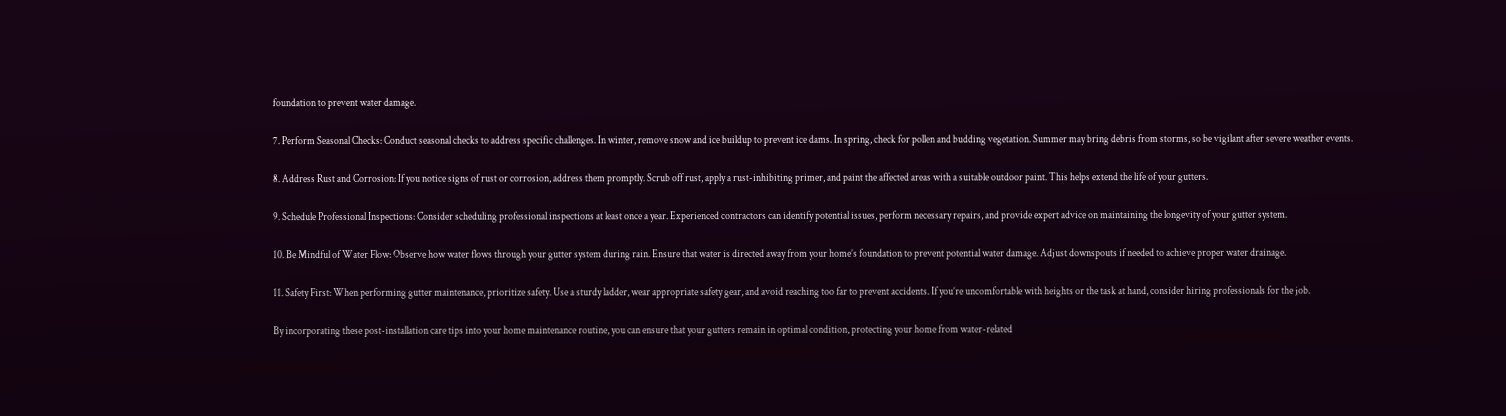foundation to prevent water damage.

7. Perform Seasonal Checks: Conduct seasonal checks to address specific challenges. In winter, remove snow and ice buildup to prevent ice dams. In spring, check for pollen and budding vegetation. Summer may bring debris from storms, so be vigilant after severe weather events.

8. Address Rust and Corrosion: If you notice signs of rust or corrosion, address them promptly. Scrub off rust, apply a rust-inhibiting primer, and paint the affected areas with a suitable outdoor paint. This helps extend the life of your gutters.

9. Schedule Professional Inspections: Consider scheduling professional inspections at least once a year. Experienced contractors can identify potential issues, perform necessary repairs, and provide expert advice on maintaining the longevity of your gutter system.

10. Be Mindful of Water Flow: Observe how water flows through your gutter system during rain. Ensure that water is directed away from your home’s foundation to prevent potential water damage. Adjust downspouts if needed to achieve proper water drainage.

11. Safety First: When performing gutter maintenance, prioritize safety. Use a sturdy ladder, wear appropriate safety gear, and avoid reaching too far to prevent accidents. If you’re uncomfortable with heights or the task at hand, consider hiring professionals for the job.

By incorporating these post-installation care tips into your home maintenance routine, you can ensure that your gutters remain in optimal condition, protecting your home from water-related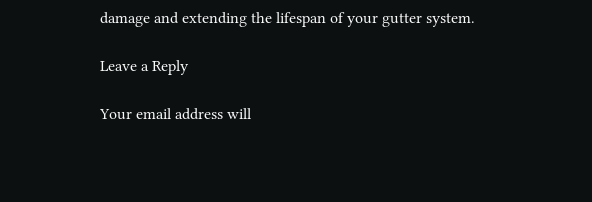damage and extending the lifespan of your gutter system.

Leave a Reply

Your email address will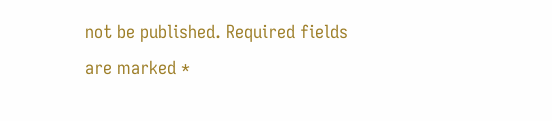not be published. Required fields are marked *